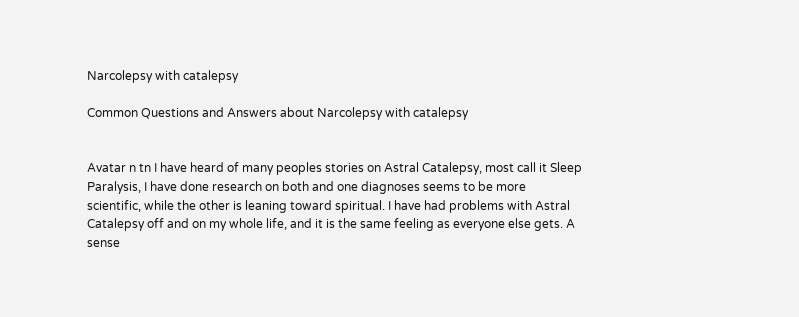Narcolepsy with catalepsy

Common Questions and Answers about Narcolepsy with catalepsy


Avatar n tn I have heard of many peoples stories on Astral Catalepsy, most call it Sleep Paralysis, I have done research on both and one diagnoses seems to be more scientific, while the other is leaning toward spiritual. I have had problems with Astral Catalepsy off and on my whole life, and it is the same feeling as everyone else gets. A sense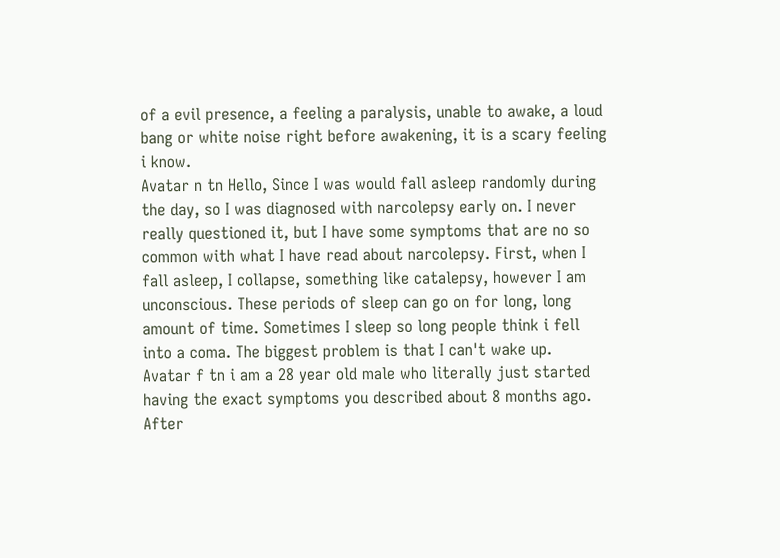of a evil presence, a feeling a paralysis, unable to awake, a loud bang or white noise right before awakening, it is a scary feeling i know.
Avatar n tn Hello, Since I was would fall asleep randomly during the day, so I was diagnosed with narcolepsy early on. I never really questioned it, but I have some symptoms that are no so common with what I have read about narcolepsy. First, when I fall asleep, I collapse, something like catalepsy, however I am unconscious. These periods of sleep can go on for long, long amount of time. Sometimes I sleep so long people think i fell into a coma. The biggest problem is that I can't wake up.
Avatar f tn i am a 28 year old male who literally just started having the exact symptoms you described about 8 months ago. After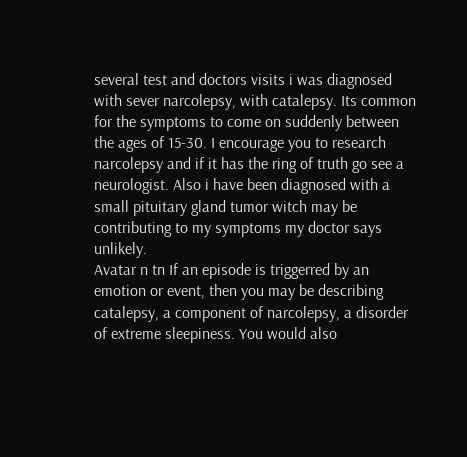several test and doctors visits i was diagnosed with sever narcolepsy, with catalepsy. Its common for the symptoms to come on suddenly between the ages of 15-30. I encourage you to research narcolepsy and if it has the ring of truth go see a neurologist. Also i have been diagnosed with a small pituitary gland tumor witch may be contributing to my symptoms my doctor says unlikely.
Avatar n tn If an episode is triggerred by an emotion or event, then you may be describing catalepsy, a component of narcolepsy, a disorder of extreme sleepiness. You would also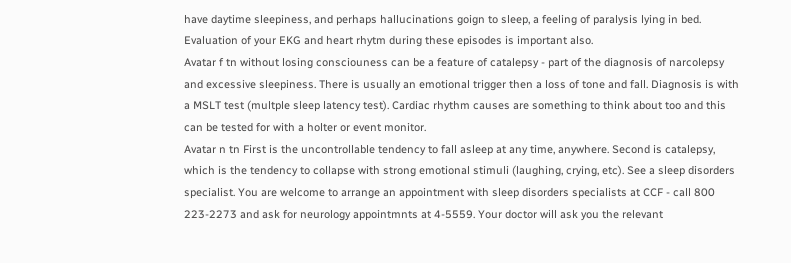have daytime sleepiness, and perhaps hallucinations goign to sleep, a feeling of paralysis lying in bed. Evaluation of your EKG and heart rhytm during these episodes is important also.
Avatar f tn without losing consciouness can be a feature of catalepsy - part of the diagnosis of narcolepsy and excessive sleepiness. There is usually an emotional trigger then a loss of tone and fall. Diagnosis is with a MSLT test (multple sleep latency test). Cardiac rhythm causes are something to think about too and this can be tested for with a holter or event monitor.
Avatar n tn First is the uncontrollable tendency to fall asleep at any time, anywhere. Second is catalepsy, which is the tendency to collapse with strong emotional stimuli (laughing, crying, etc). See a sleep disorders specialist. You are welcome to arrange an appointment with sleep disorders specialists at CCF - call 800 223-2273 and ask for neurology appointmnts at 4-5559. Your doctor will ask you the relevant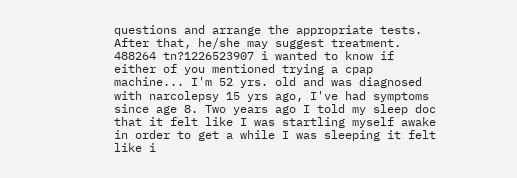questions and arrange the appropriate tests. After that, he/she may suggest treatment.
488264 tn?1226523907 i wanted to know if either of you mentioned trying a cpap machine... I'm 52 yrs. old and was diagnosed with narcolepsy 15 yrs ago, I've had symptoms since age 8. Two years ago I told my sleep doc that it felt like I was startling myself awake in order to get a while I was sleeping it felt like i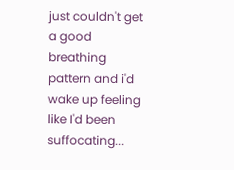just couldn't get a good breathing pattern and i'd wake up feeling like I'd been suffocating...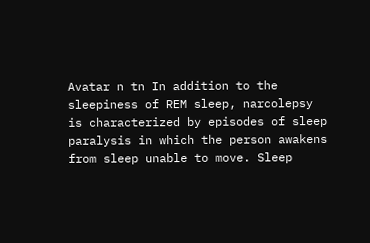Avatar n tn In addition to the sleepiness of REM sleep, narcolepsy is characterized by episodes of sleep paralysis in which the person awakens from sleep unable to move. Sleep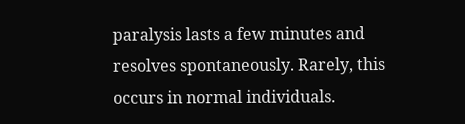paralysis lasts a few minutes and resolves spontaneously. Rarely, this occurs in normal individuals.